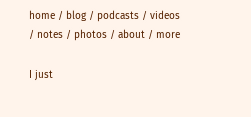home / blog / podcasts / videos / notes / photos / about / more

I just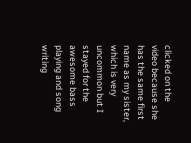clicked on the video because she has the same first name as my sister, which is very uncommon but I stayed for the awesome bass playing and song writing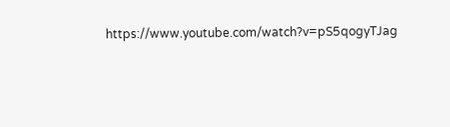https://www.youtube.com/watch?v=pS5qogyTJag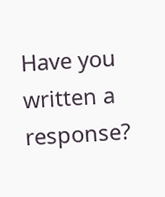Have you written a response?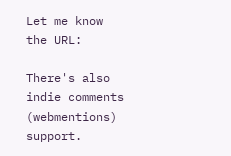Let me know the URL:

There's also indie comments (webmentions) support.